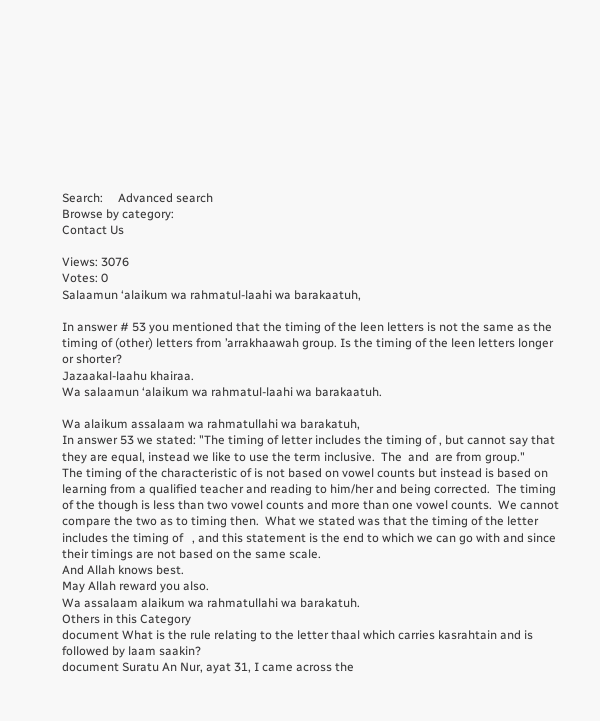Search:     Advanced search
Browse by category:
Contact Us

Views: 3076
Votes: 0
Salaamun ‘alaikum wa rahmatul-laahi wa barakaatuh,

In answer # 53 you mentioned that the timing of the leen letters is not the same as the timing of (other) letters from ’arrakhaawah group. Is the timing of the leen letters longer or shorter?
Jazaakal-laahu khairaa.
Wa salaamun ‘alaikum wa rahmatul-laahi wa barakaatuh.

Wa alaikum assalaam wa rahmatullahi wa barakatuh,
In answer 53 we stated: "The timing of letter includes the timing of , but cannot say that they are equal, instead we like to use the term inclusive.  The  and  are from group."
The timing of the characteristic of is not based on vowel counts but instead is based on learning from a qualified teacher and reading to him/her and being corrected.  The timing of the though is less than two vowel counts and more than one vowel counts.  We cannot compare the two as to timing then.  What we stated was that the timing of the letter includes the timing of   , and this statement is the end to which we can go with and since their timings are not based on the same scale.
And Allah knows best.
May Allah reward you also.
Wa assalaam alaikum wa rahmatullahi wa barakatuh.
Others in this Category
document What is the rule relating to the letter thaal which carries kasrahtain and is followed by laam saakin?
document Suratu An Nur, ayat 31, I came across the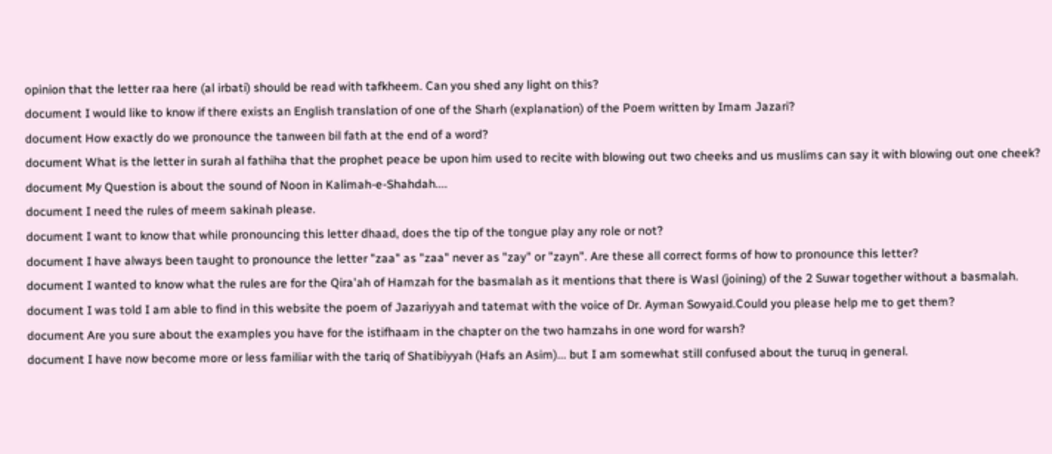opinion that the letter raa here (al irbati) should be read with tafkheem. Can you shed any light on this?
document I would like to know if there exists an English translation of one of the Sharh (explanation) of the Poem written by Imam Jazari?
document How exactly do we pronounce the tanween bil fath at the end of a word?
document What is the letter in surah al fathiha that the prophet peace be upon him used to recite with blowing out two cheeks and us muslims can say it with blowing out one cheek?
document My Question is about the sound of Noon in Kalimah-e-Shahdah....
document I need the rules of meem sakinah please.
document I want to know that while pronouncing this letter dhaad, does the tip of the tongue play any role or not?
document I have always been taught to pronounce the letter "zaa" as "zaa" never as "zay" or "zayn". Are these all correct forms of how to pronounce this letter?
document I wanted to know what the rules are for the Qira'ah of Hamzah for the basmalah as it mentions that there is Wasl (joining) of the 2 Suwar together without a basmalah.
document I was told I am able to find in this website the poem of Jazariyyah and tatemat with the voice of Dr. Ayman Sowyaid.Could you please help me to get them?
document Are you sure about the examples you have for the istifhaam in the chapter on the two hamzahs in one word for warsh?
document I have now become more or less familiar with the tariq of Shatibiyyah (Hafs an Asim)... but I am somewhat still confused about the turuq in general.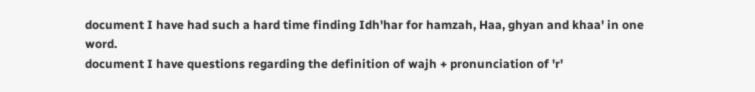document I have had such a hard time finding Idh'har for hamzah, Haa, ghyan and khaa' in one word.
document I have questions regarding the definition of wajh + pronunciation of 'r'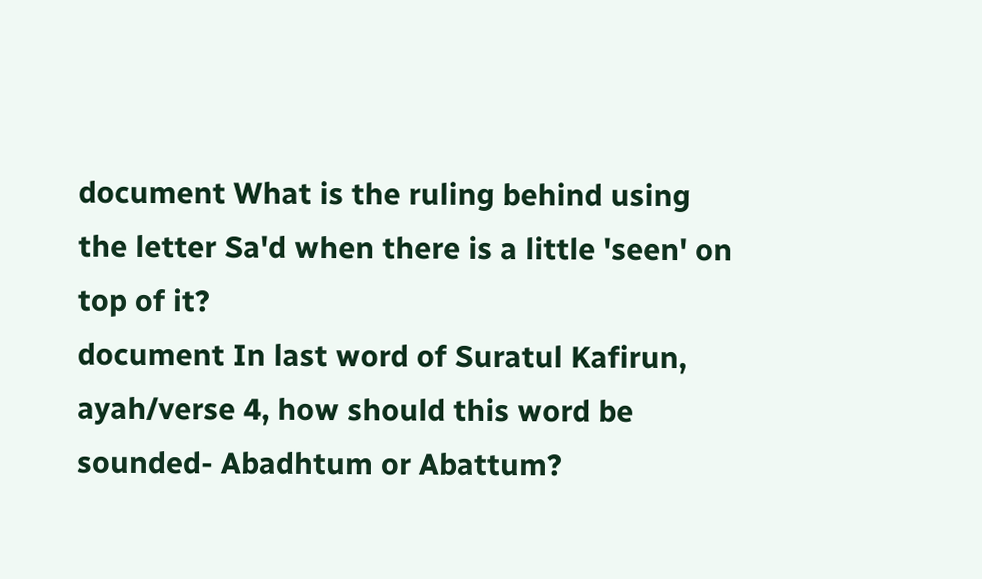document What is the ruling behind using the letter Sa'd when there is a little 'seen' on top of it?
document In last word of Suratul Kafirun, ayah/verse 4, how should this word be sounded- Abadhtum or Abattum?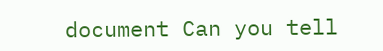document Can you tell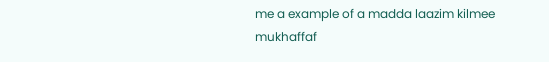me a example of a madda laazim kilmee mukhaffaf